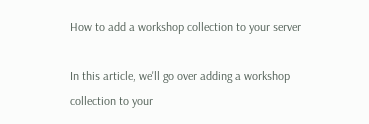How to add a workshop collection to your server

In this article, we'll go over adding a workshop collection to your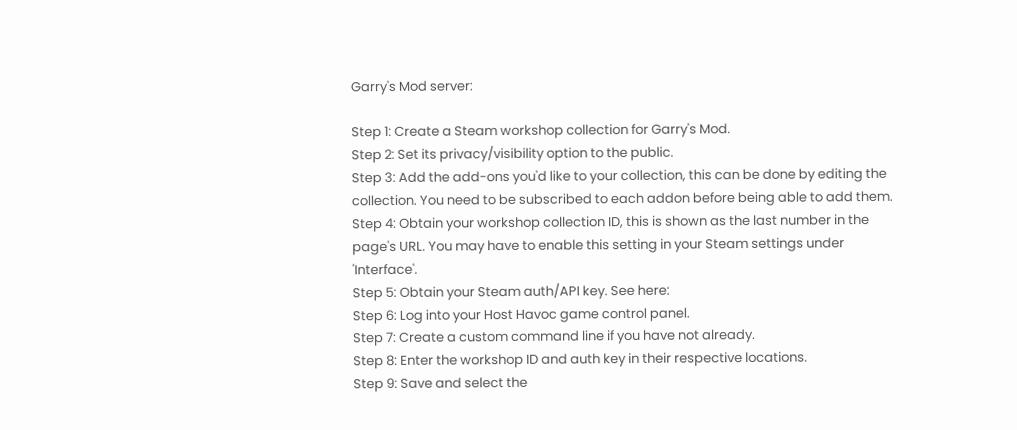Garry's Mod server:

Step 1: Create a Steam workshop collection for Garry's Mod.
Step 2: Set its privacy/visibility option to the public.
Step 3: Add the add-ons you'd like to your collection, this can be done by editing the collection. You need to be subscribed to each addon before being able to add them.
Step 4: Obtain your workshop collection ID, this is shown as the last number in the page's URL. You may have to enable this setting in your Steam settings under 'Interface'.
Step 5: Obtain your Steam auth/API key. See here:
Step 6: Log into your Host Havoc game control panel.
Step 7: Create a custom command line if you have not already.
Step 8: Enter the workshop ID and auth key in their respective locations.
Step 9: Save and select the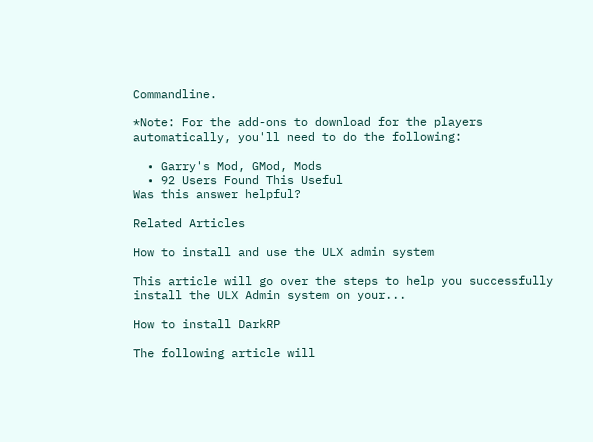Commandline.

*Note: For the add-ons to download for the players automatically, you'll need to do the following:

  • Garry's Mod, GMod, Mods
  • 92 Users Found This Useful
Was this answer helpful?

Related Articles

How to install and use the ULX admin system

This article will go over the steps to help you successfully install the ULX Admin system on your...

How to install DarkRP

The following article will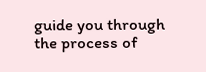guide you through the process of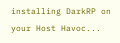installing DarkRP on your Host Havoc...